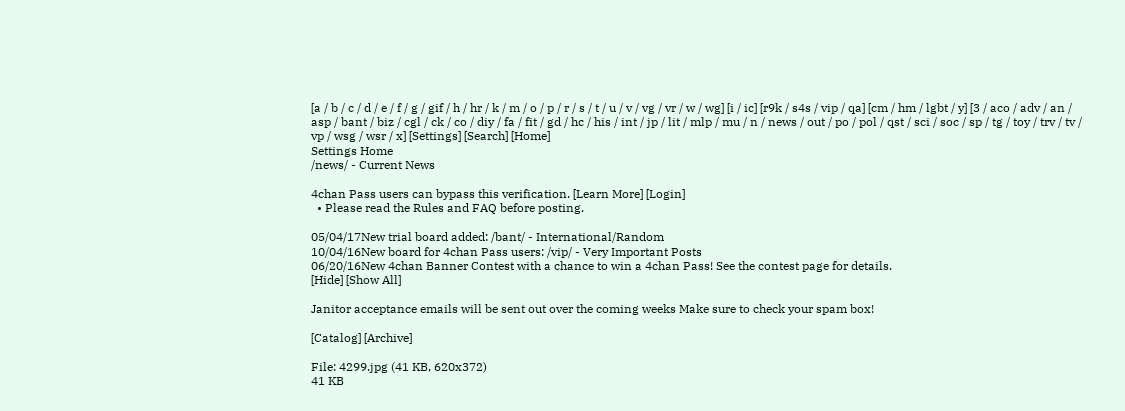[a / b / c / d / e / f / g / gif / h / hr / k / m / o / p / r / s / t / u / v / vg / vr / w / wg] [i / ic] [r9k / s4s / vip / qa] [cm / hm / lgbt / y] [3 / aco / adv / an / asp / bant / biz / cgl / ck / co / diy / fa / fit / gd / hc / his / int / jp / lit / mlp / mu / n / news / out / po / pol / qst / sci / soc / sp / tg / toy / trv / tv / vp / wsg / wsr / x] [Settings] [Search] [Home]
Settings Home
/news/ - Current News

4chan Pass users can bypass this verification. [Learn More] [Login]
  • Please read the Rules and FAQ before posting.

05/04/17New trial board added: /bant/ - International/Random
10/04/16New board for 4chan Pass users: /vip/ - Very Important Posts
06/20/16New 4chan Banner Contest with a chance to win a 4chan Pass! See the contest page for details.
[Hide] [Show All]

Janitor acceptance emails will be sent out over the coming weeks Make sure to check your spam box!

[Catalog] [Archive]

File: 4299.jpg (41 KB, 620x372)
41 KB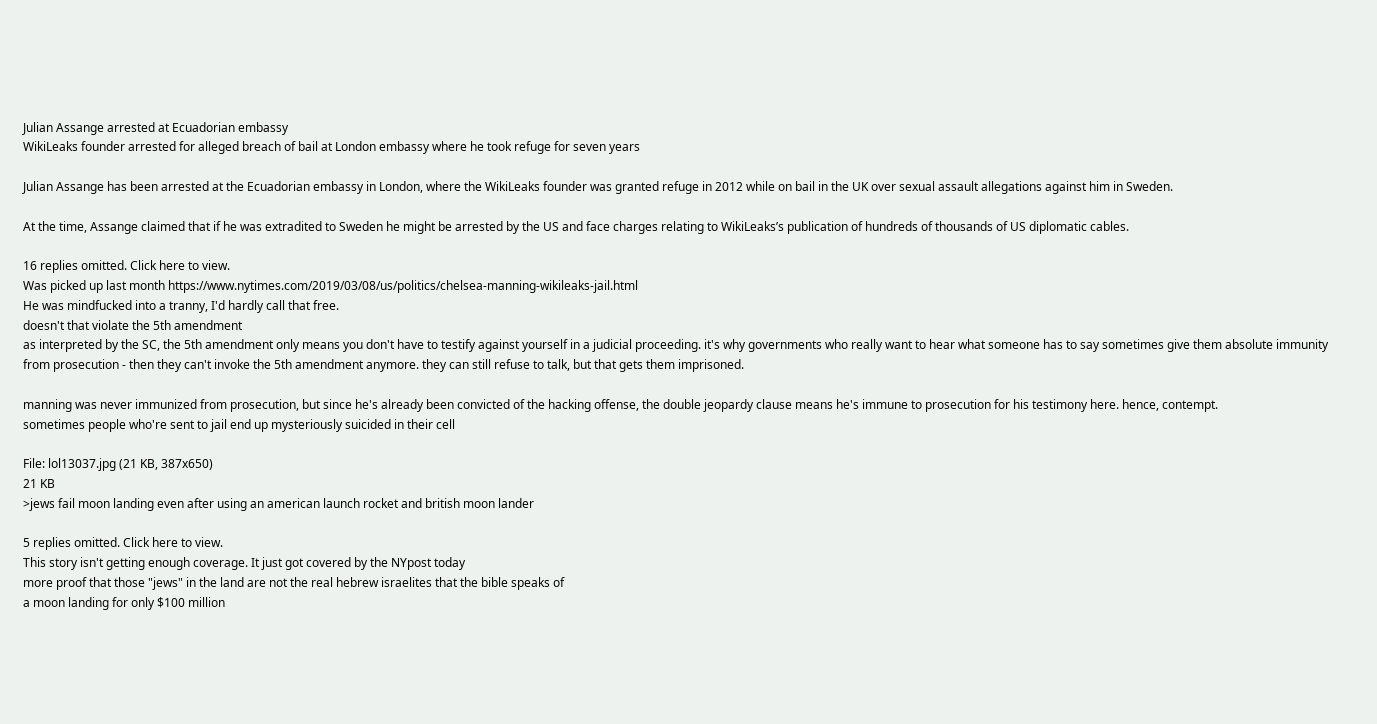Julian Assange arrested at Ecuadorian embassy
WikiLeaks founder arrested for alleged breach of bail at London embassy where he took refuge for seven years

Julian Assange has been arrested at the Ecuadorian embassy in London, where the WikiLeaks founder was granted refuge in 2012 while on bail in the UK over sexual assault allegations against him in Sweden.

At the time, Assange claimed that if he was extradited to Sweden he might be arrested by the US and face charges relating to WikiLeaks’s publication of hundreds of thousands of US diplomatic cables.

16 replies omitted. Click here to view.
Was picked up last month https://www.nytimes.com/2019/03/08/us/politics/chelsea-manning-wikileaks-jail.html
He was mindfucked into a tranny, I'd hardly call that free.
doesn't that violate the 5th amendment
as interpreted by the SC, the 5th amendment only means you don't have to testify against yourself in a judicial proceeding. it's why governments who really want to hear what someone has to say sometimes give them absolute immunity from prosecution - then they can't invoke the 5th amendment anymore. they can still refuse to talk, but that gets them imprisoned.

manning was never immunized from prosecution, but since he's already been convicted of the hacking offense, the double jeopardy clause means he's immune to prosecution for his testimony here. hence, contempt.
sometimes people who're sent to jail end up mysteriously suicided in their cell

File: lol13037.jpg (21 KB, 387x650)
21 KB
>jews fail moon landing even after using an american launch rocket and british moon lander

5 replies omitted. Click here to view.
This story isn't getting enough coverage. It just got covered by the NYpost today
more proof that those "jews" in the land are not the real hebrew israelites that the bible speaks of
a moon landing for only $100 million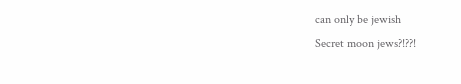can only be jewish
Secret moon jews?!??!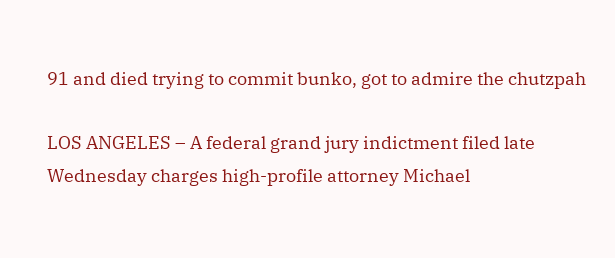91 and died trying to commit bunko, got to admire the chutzpah

LOS ANGELES – A federal grand jury indictment filed late Wednesday charges high-profile attorney Michael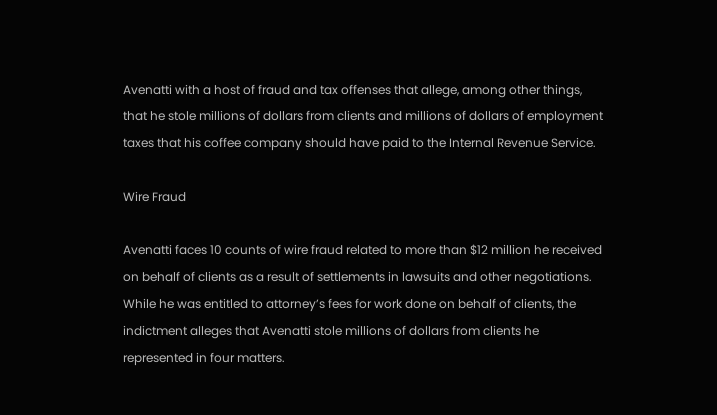Avenatti with a host of fraud and tax offenses that allege, among other things, that he stole millions of dollars from clients and millions of dollars of employment taxes that his coffee company should have paid to the Internal Revenue Service.

Wire Fraud

Avenatti faces 10 counts of wire fraud related to more than $12 million he received on behalf of clients as a result of settlements in lawsuits and other negotiations. While he was entitled to attorney’s fees for work done on behalf of clients, the indictment alleges that Avenatti stole millions of dollars from clients he represented in four matters.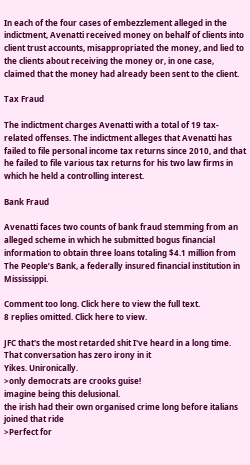In each of the four cases of embezzlement alleged in the indictment, Avenatti received money on behalf of clients into client trust accounts, misappropriated the money, and lied to the clients about receiving the money or, in one case, claimed that the money had already been sent to the client.

Tax Fraud

The indictment charges Avenatti with a total of 19 tax-related offenses. The indictment alleges that Avenatti has failed to file personal income tax returns since 2010, and that he failed to file various tax returns for his two law firms in which he held a controlling interest.

Bank Fraud

Avenatti faces two counts of bank fraud stemming from an alleged scheme in which he submitted bogus financial information to obtain three loans totaling $4.1 million from The People’s Bank, a federally insured financial institution in Mississippi.

Comment too long. Click here to view the full text.
8 replies omitted. Click here to view.

JFC that's the most retarded shit I've heard in a long time. That conversation has zero irony in it
Yikes. Unironically.
>only democrats are crooks guise!
imagine being this delusional.
the irish had their own organised crime long before italians joined that ride
>Perfect for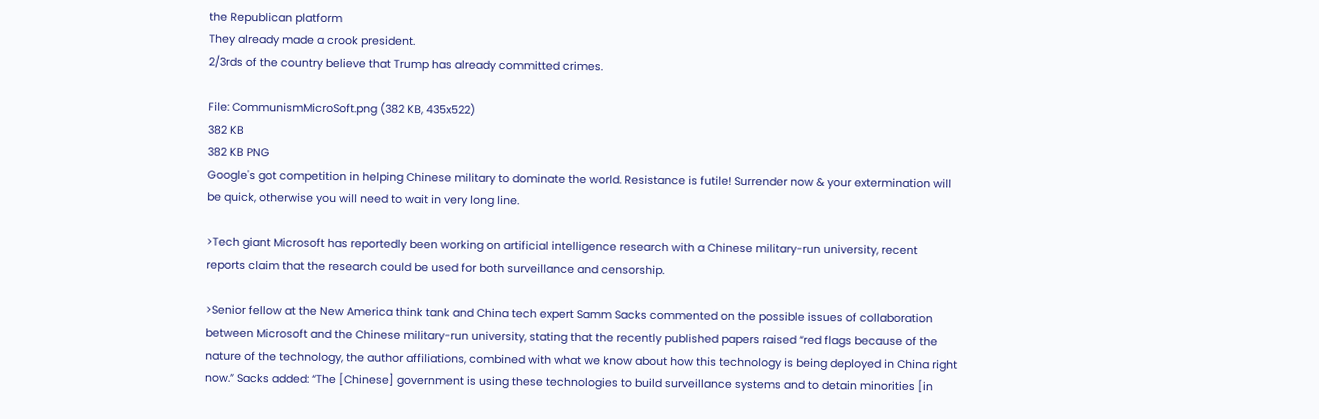the Republican platform
They already made a crook president.
2/3rds of the country believe that Trump has already committed crimes.

File: CommunismMicroSoft.png (382 KB, 435x522)
382 KB
382 KB PNG
Google's got competition in helping Chinese military to dominate the world. Resistance is futile! Surrender now & your extermination will be quick, otherwise you will need to wait in very long line.

>Tech giant Microsoft has reportedly been working on artificial intelligence research with a Chinese military-run university, recent reports claim that the research could be used for both surveillance and censorship.

>Senior fellow at the New America think tank and China tech expert Samm Sacks commented on the possible issues of collaboration between Microsoft and the Chinese military-run university, stating that the recently published papers raised “red flags because of the nature of the technology, the author affiliations, combined with what we know about how this technology is being deployed in China right now.” Sacks added: “The [Chinese] government is using these technologies to build surveillance systems and to detain minorities [in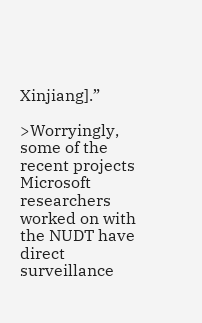Xinjiang].”

>Worryingly, some of the recent projects Microsoft researchers worked on with the NUDT have direct surveillance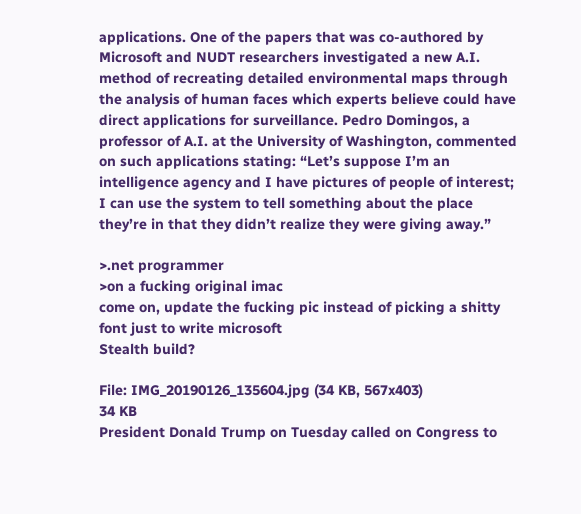applications. One of the papers that was co-authored by Microsoft and NUDT researchers investigated a new A.I. method of recreating detailed environmental maps through the analysis of human faces which experts believe could have direct applications for surveillance. Pedro Domingos, a professor of A.I. at the University of Washington, commented on such applications stating: “Let’s suppose I’m an intelligence agency and I have pictures of people of interest; I can use the system to tell something about the place they’re in that they didn’t realize they were giving away.”

>.net programmer
>on a fucking original imac
come on, update the fucking pic instead of picking a shitty font just to write microsoft
Stealth build?

File: IMG_20190126_135604.jpg (34 KB, 567x403)
34 KB
President Donald Trump on Tuesday called on Congress to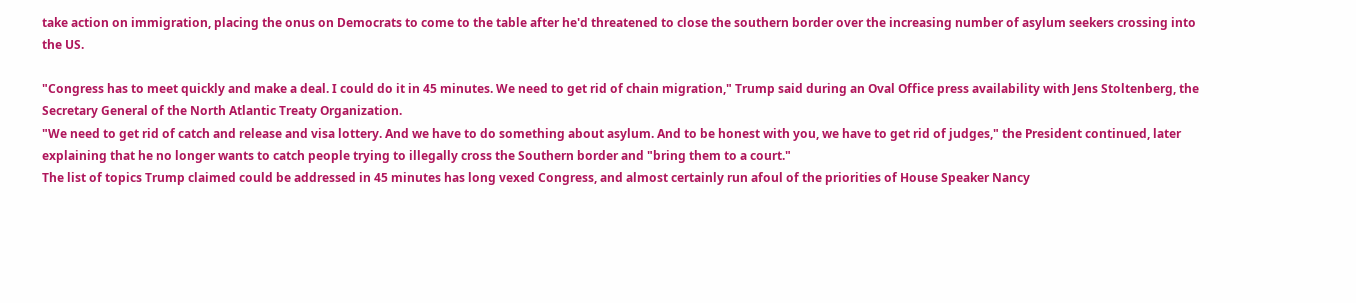take action on immigration, placing the onus on Democrats to come to the table after he'd threatened to close the southern border over the increasing number of asylum seekers crossing into the US.

"Congress has to meet quickly and make a deal. I could do it in 45 minutes. We need to get rid of chain migration," Trump said during an Oval Office press availability with Jens Stoltenberg, the Secretary General of the North Atlantic Treaty Organization.
"We need to get rid of catch and release and visa lottery. And we have to do something about asylum. And to be honest with you, we have to get rid of judges," the President continued, later explaining that he no longer wants to catch people trying to illegally cross the Southern border and "bring them to a court."
The list of topics Trump claimed could be addressed in 45 minutes has long vexed Congress, and almost certainly run afoul of the priorities of House Speaker Nancy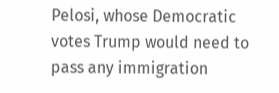Pelosi, whose Democratic votes Trump would need to pass any immigration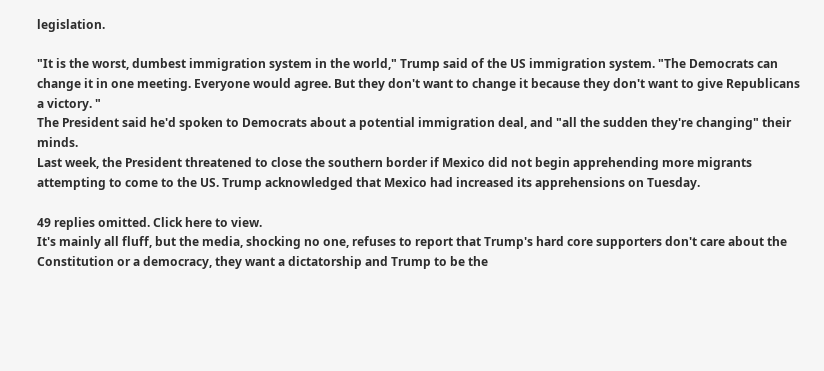legislation.

"It is the worst, dumbest immigration system in the world," Trump said of the US immigration system. "The Democrats can change it in one meeting. Everyone would agree. But they don't want to change it because they don't want to give Republicans a victory. "
The President said he'd spoken to Democrats about a potential immigration deal, and "all the sudden they're changing" their minds.
Last week, the President threatened to close the southern border if Mexico did not begin apprehending more migrants attempting to come to the US. Trump acknowledged that Mexico had increased its apprehensions on Tuesday.

49 replies omitted. Click here to view.
It's mainly all fluff, but the media, shocking no one, refuses to report that Trump's hard core supporters don't care about the Constitution or a democracy, they want a dictatorship and Trump to be the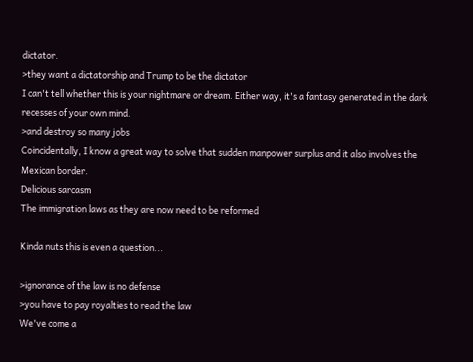dictator.
>they want a dictatorship and Trump to be the dictator
I can't tell whether this is your nightmare or dream. Either way, it's a fantasy generated in the dark recesses of your own mind.
>and destroy so many jobs
Coincidentally, I know a great way to solve that sudden manpower surplus and it also involves the Mexican border.
Delicious sarcasm
The immigration laws as they are now need to be reformed

Kinda nuts this is even a question...

>ignorance of the law is no defense
>you have to pay royalties to read the law
We've come a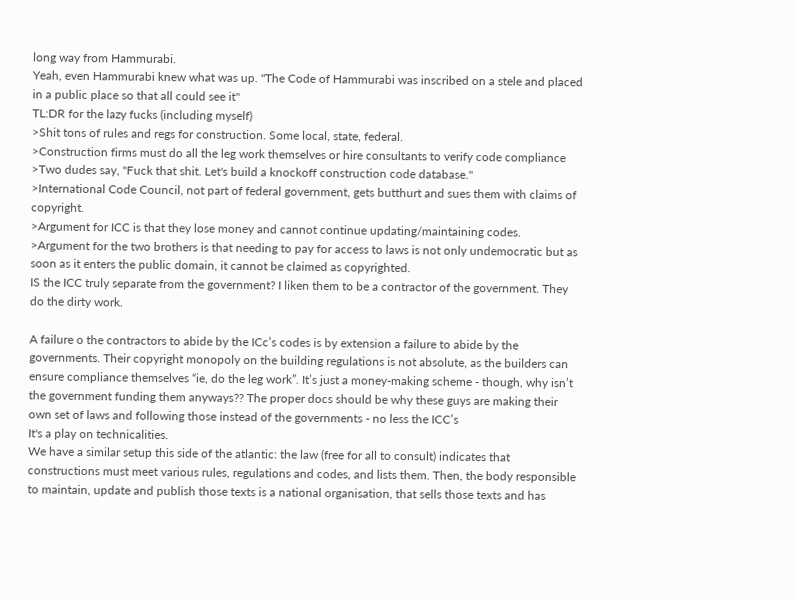long way from Hammurabi.
Yeah, even Hammurabi knew what was up. "The Code of Hammurabi was inscribed on a stele and placed in a public place so that all could see it"
TL:DR for the lazy fucks (including myself)
>Shit tons of rules and regs for construction. Some local, state, federal.
>Construction firms must do all the leg work themselves or hire consultants to verify code compliance
>Two dudes say, "Fuck that shit. Let's build a knockoff construction code database."
>International Code Council, not part of federal government, gets butthurt and sues them with claims of copyright.
>Argument for ICC is that they lose money and cannot continue updating/maintaining codes.
>Argument for the two brothers is that needing to pay for access to laws is not only undemocratic but as soon as it enters the public domain, it cannot be claimed as copyrighted.
IS the ICC truly separate from the government? I liken them to be a contractor of the government. They do the dirty work.

A failure o the contractors to abide by the ICc’s codes is by extension a failure to abide by the governments. Their copyright monopoly on the building regulations is not absolute, as the builders can ensure compliance themselves “ie, do the leg work”. It’s just a money-making scheme - though, why isn’t the government funding them anyways?? The proper docs should be why these guys are making their own set of laws and following those instead of the governments - no less the ICC’s
It's a play on technicalities.
We have a similar setup this side of the atlantic: the law (free for all to consult) indicates that constructions must meet various rules, regulations and codes, and lists them. Then, the body responsible to maintain, update and publish those texts is a national organisation, that sells those texts and has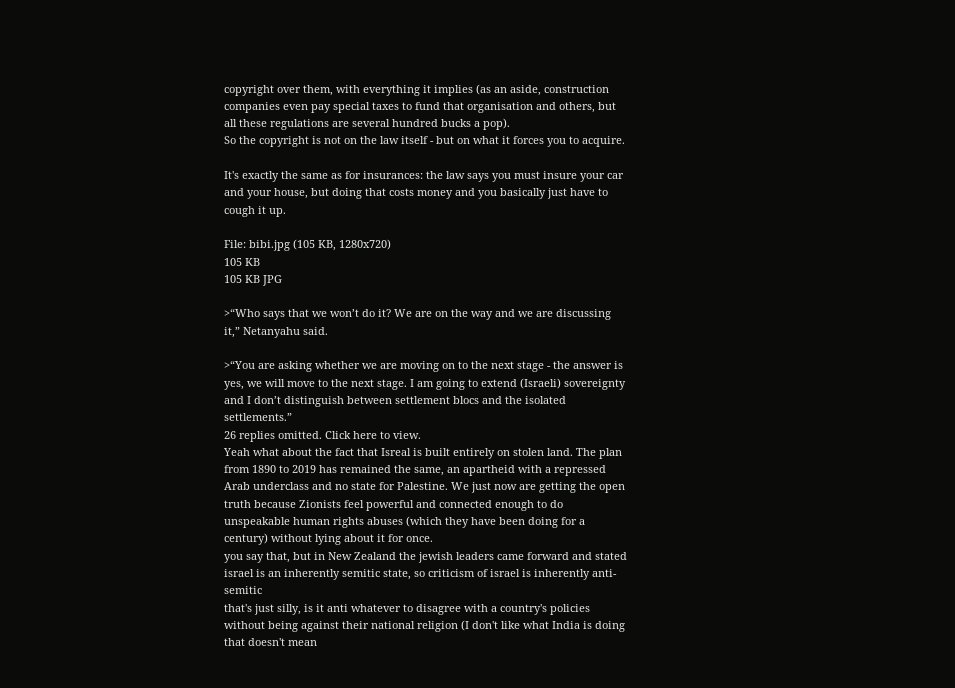copyright over them, with everything it implies (as an aside, construction companies even pay special taxes to fund that organisation and others, but all these regulations are several hundred bucks a pop).
So the copyright is not on the law itself - but on what it forces you to acquire.

It's exactly the same as for insurances: the law says you must insure your car and your house, but doing that costs money and you basically just have to cough it up.

File: bibi.jpg (105 KB, 1280x720)
105 KB
105 KB JPG

>“Who says that we won’t do it? We are on the way and we are discussing it,” Netanyahu said.

>“You are asking whether we are moving on to the next stage - the answer is yes, we will move to the next stage. I am going to extend (Israeli) sovereignty and I don’t distinguish between settlement blocs and the isolated settlements.”
26 replies omitted. Click here to view.
Yeah what about the fact that Isreal is built entirely on stolen land. The plan from 1890 to 2019 has remained the same, an apartheid with a repressed Arab underclass and no state for Palestine. We just now are getting the open truth because Zionists feel powerful and connected enough to do unspeakable human rights abuses (which they have been doing for a century) without lying about it for once.
you say that, but in New Zealand the jewish leaders came forward and stated israel is an inherently semitic state, so criticism of israel is inherently anti-semitic
that's just silly, is it anti whatever to disagree with a country's policies without being against their national religion (I don't like what India is doing that doesn't mean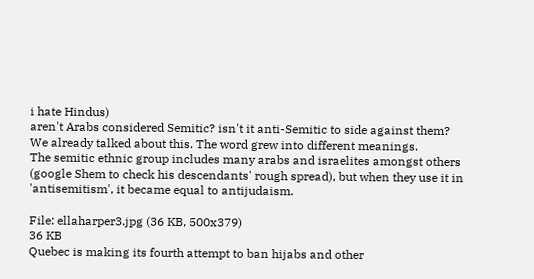i hate Hindus)
aren't Arabs considered Semitic? isn't it anti-Semitic to side against them?
We already talked about this. The word grew into different meanings.
The semitic ethnic group includes many arabs and israelites amongst others (google Shem to check his descendants' rough spread), but when they use it in 'antisemitism', it became equal to antijudaism.

File: ellaharper3.jpg (36 KB, 500x379)
36 KB
Quebec is making its fourth attempt to ban hijabs and other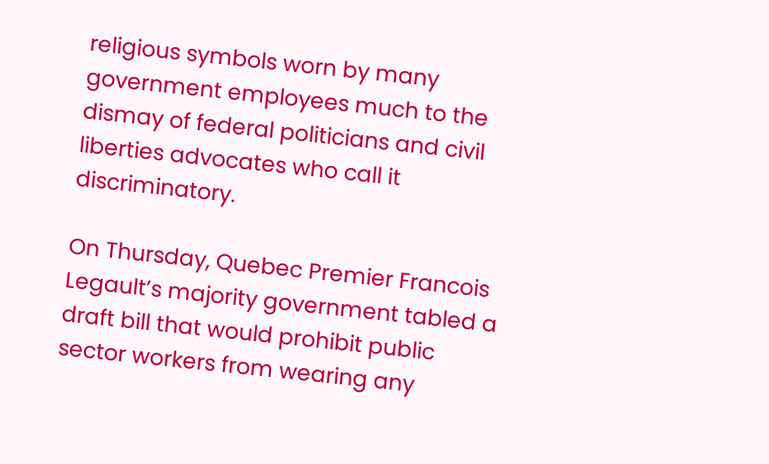religious symbols worn by many government employees much to the dismay of federal politicians and civil liberties advocates who call it discriminatory.

On Thursday, Quebec Premier Francois Legault’s majority government tabled a draft bill that would prohibit public sector workers from wearing any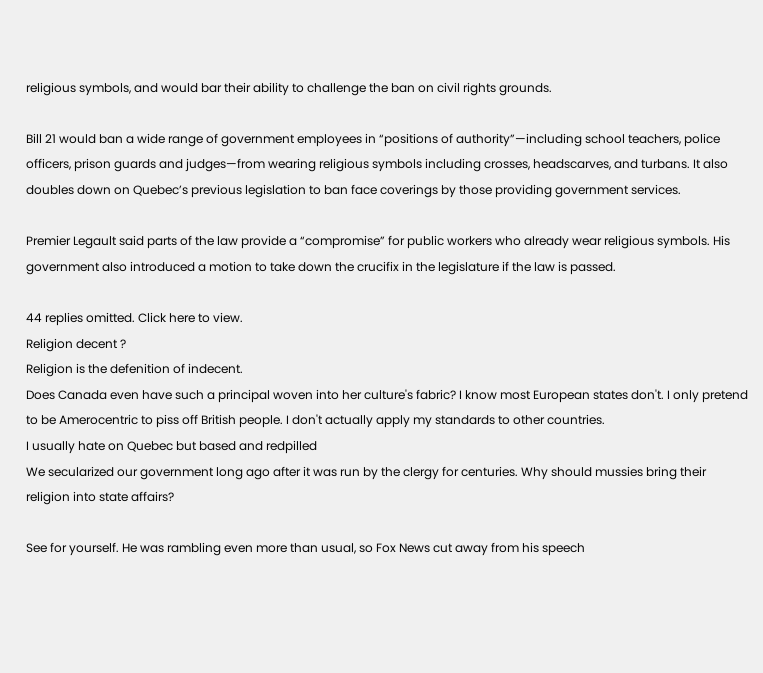religious symbols, and would bar their ability to challenge the ban on civil rights grounds.

Bill 21 would ban a wide range of government employees in “positions of authority”—including school teachers, police officers, prison guards and judges—from wearing religious symbols including crosses, headscarves, and turbans. It also doubles down on Quebec’s previous legislation to ban face coverings by those providing government services.

Premier Legault said parts of the law provide a “compromise” for public workers who already wear religious symbols. His government also introduced a motion to take down the crucifix in the legislature if the law is passed.

44 replies omitted. Click here to view.
Religion decent ?
Religion is the defenition of indecent.
Does Canada even have such a principal woven into her culture's fabric? I know most European states don't. I only pretend to be Amerocentric to piss off British people. I don't actually apply my standards to other countries.
I usually hate on Quebec but based and redpilled
We secularized our government long ago after it was run by the clergy for centuries. Why should mussies bring their religion into state affairs?

See for yourself. He was rambling even more than usual, so Fox News cut away from his speech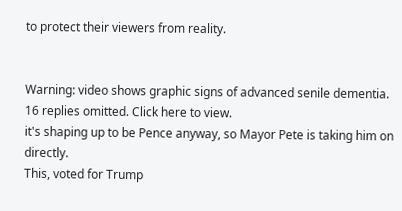to protect their viewers from reality.


Warning: video shows graphic signs of advanced senile dementia.
16 replies omitted. Click here to view.
it's shaping up to be Pence anyway, so Mayor Pete is taking him on directly.
This, voted for Trump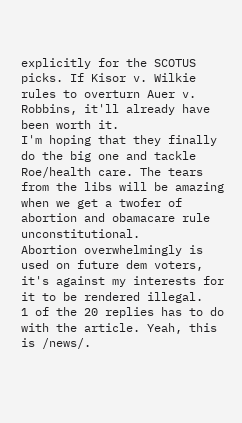explicitly for the SCOTUS picks. If Kisor v. Wilkie rules to overturn Auer v. Robbins, it'll already have been worth it.
I'm hoping that they finally do the big one and tackle Roe/health care. The tears from the libs will be amazing when we get a twofer of abortion and obamacare rule unconstitutional.
Abortion overwhelmingly is used on future dem voters, it's against my interests for it to be rendered illegal.
1 of the 20 replies has to do with the article. Yeah, this is /news/.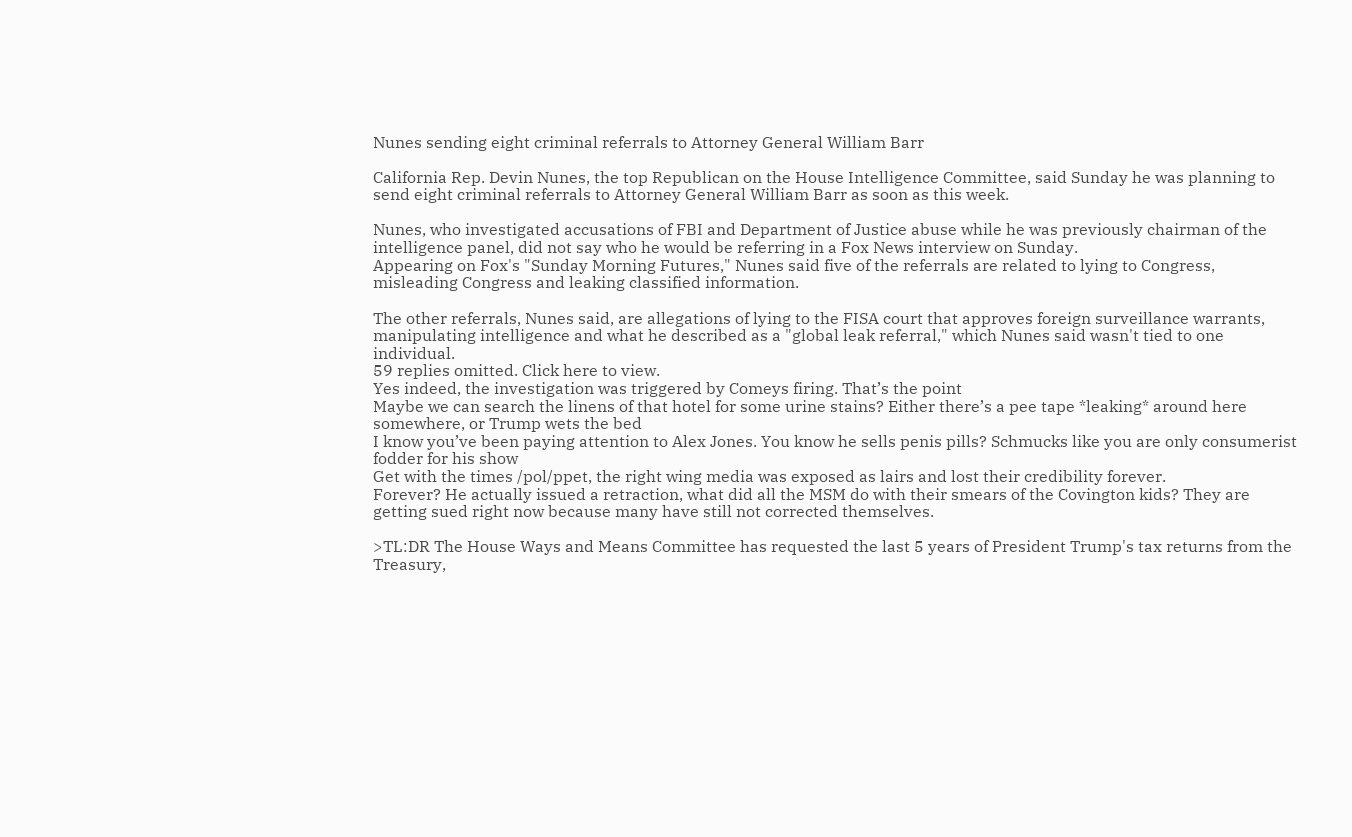Nunes sending eight criminal referrals to Attorney General William Barr

California Rep. Devin Nunes, the top Republican on the House Intelligence Committee, said Sunday he was planning to send eight criminal referrals to Attorney General William Barr as soon as this week.

Nunes, who investigated accusations of FBI and Department of Justice abuse while he was previously chairman of the intelligence panel, did not say who he would be referring in a Fox News interview on Sunday.
Appearing on Fox's "Sunday Morning Futures," Nunes said five of the referrals are related to lying to Congress, misleading Congress and leaking classified information.

The other referrals, Nunes said, are allegations of lying to the FISA court that approves foreign surveillance warrants, manipulating intelligence and what he described as a "global leak referral," which Nunes said wasn't tied to one individual.
59 replies omitted. Click here to view.
Yes indeed, the investigation was triggered by Comeys firing. That’s the point
Maybe we can search the linens of that hotel for some urine stains? Either there’s a pee tape *leaking* around here somewhere, or Trump wets the bed
I know you’ve been paying attention to Alex Jones. You know he sells penis pills? Schmucks like you are only consumerist fodder for his show
Get with the times /pol/ppet, the right wing media was exposed as lairs and lost their credibility forever.
Forever? He actually issued a retraction, what did all the MSM do with their smears of the Covington kids? They are getting sued right now because many have still not corrected themselves.

>TL:DR The House Ways and Means Committee has requested the last 5 years of President Trump's tax returns from the Treasury,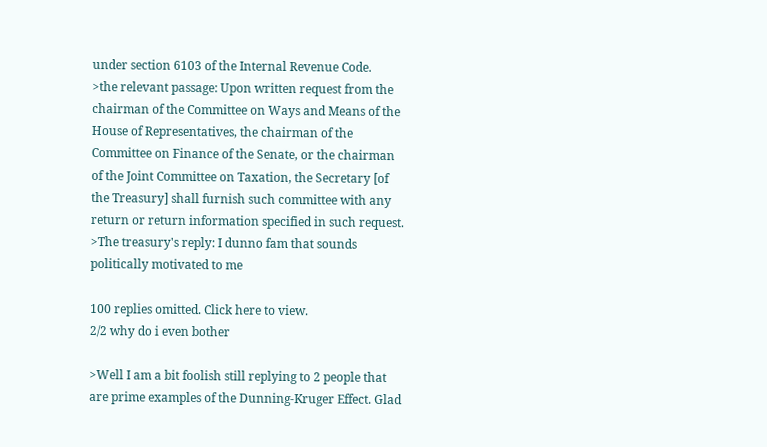under section 6103 of the Internal Revenue Code.
>the relevant passage: Upon written request from the chairman of the Committee on Ways and Means of the House of Representatives, the chairman of the Committee on Finance of the Senate, or the chairman of the Joint Committee on Taxation, the Secretary [of the Treasury] shall furnish such committee with any return or return information specified in such request.
>The treasury's reply: I dunno fam that sounds politically motivated to me

100 replies omitted. Click here to view.
2/2 why do i even bother

>Well I am a bit foolish still replying to 2 people that are prime examples of the Dunning-Kruger Effect. Glad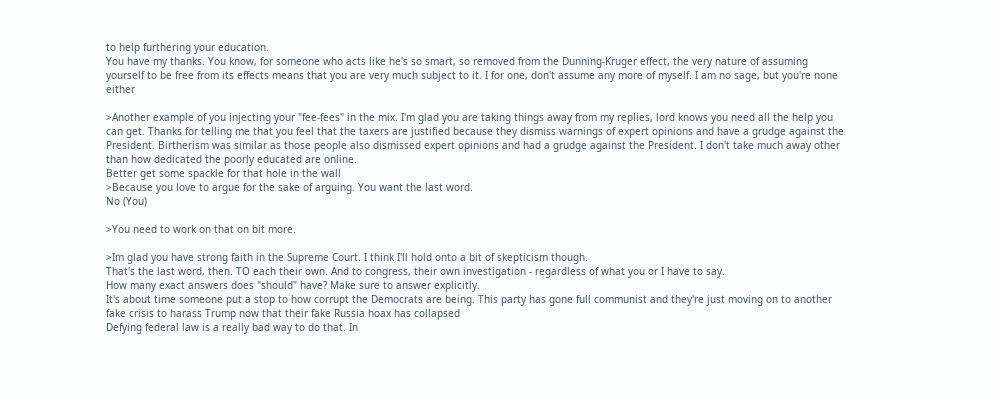to help furthering your education.
You have my thanks. You know, for someone who acts like he's so smart, so removed from the Dunning-Kruger effect, the very nature of assuming yourself to be free from its effects means that you are very much subject to it. I for one, don't assume any more of myself. I am no sage, but you're none either

>Another example of you injecting your "fee-fees" in the mix. I'm glad you are taking things away from my replies, lord knows you need all the help you can get. Thanks for telling me that you feel that the taxers are justified because they dismiss warnings of expert opinions and have a grudge against the President. Birtherism was similar as those people also dismissed expert opinions and had a grudge against the President. I don't take much away other than how dedicated the poorly educated are online.
Better get some spackle for that hole in the wall
>Because you love to argue for the sake of arguing. You want the last word.
No (You)

>You need to work on that on bit more.

>Im glad you have strong faith in the Supreme Court. I think I'll hold onto a bit of skepticism though.
That's the last word, then. TO each their own. And to congress, their own investigation - regardless of what you or I have to say.
How many exact answers does "should" have? Make sure to answer explicitly.
It's about time someone put a stop to how corrupt the Democrats are being. This party has gone full communist and they're just moving on to another fake crisis to harass Trump now that their fake Russia hoax has collapsed
Defying federal law is a really bad way to do that. In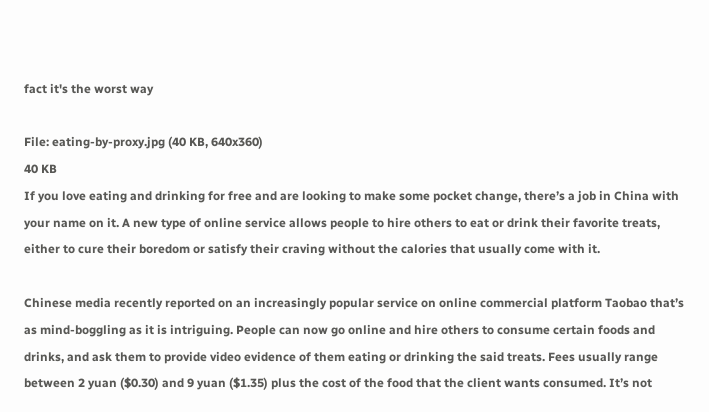fact it's the worst way

File: eating-by-proxy.jpg (40 KB, 640x360)
40 KB
If you love eating and drinking for free and are looking to make some pocket change, there’s a job in China with your name on it. A new type of online service allows people to hire others to eat or drink their favorite treats, either to cure their boredom or satisfy their craving without the calories that usually come with it.

Chinese media recently reported on an increasingly popular service on online commercial platform Taobao that’s as mind-boggling as it is intriguing. People can now go online and hire others to consume certain foods and drinks, and ask them to provide video evidence of them eating or drinking the said treats. Fees usually range between 2 yuan ($0.30) and 9 yuan ($1.35) plus the cost of the food that the client wants consumed. It’s not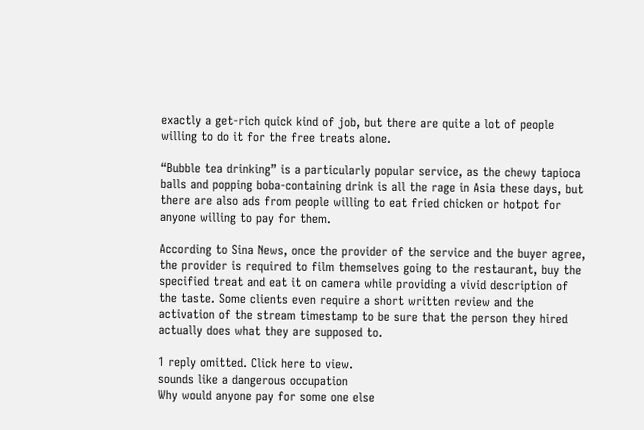exactly a get-rich quick kind of job, but there are quite a lot of people willing to do it for the free treats alone.

“Bubble tea drinking” is a particularly popular service, as the chewy tapioca balls and popping boba-containing drink is all the rage in Asia these days, but there are also ads from people willing to eat fried chicken or hotpot for anyone willing to pay for them.

According to Sina News, once the provider of the service and the buyer agree, the provider is required to film themselves going to the restaurant, buy the specified treat and eat it on camera while providing a vivid description of the taste. Some clients even require a short written review and the activation of the stream timestamp to be sure that the person they hired actually does what they are supposed to.

1 reply omitted. Click here to view.
sounds like a dangerous occupation
Why would anyone pay for some one else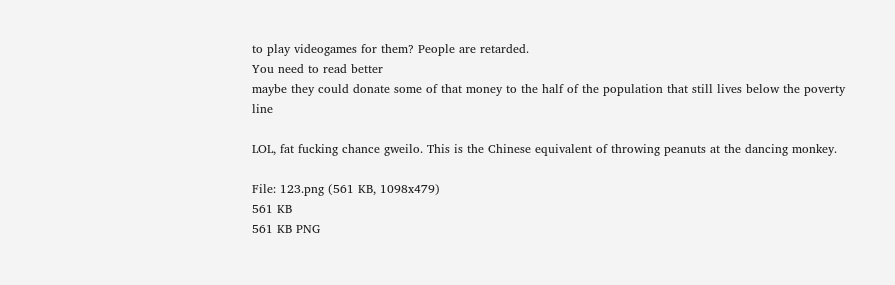to play videogames for them? People are retarded.
You need to read better
maybe they could donate some of that money to the half of the population that still lives below the poverty line

LOL, fat fucking chance gweilo. This is the Chinese equivalent of throwing peanuts at the dancing monkey.

File: 123.png (561 KB, 1098x479)
561 KB
561 KB PNG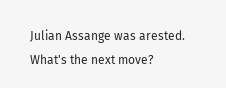Julian Assange was arested. What's the next move?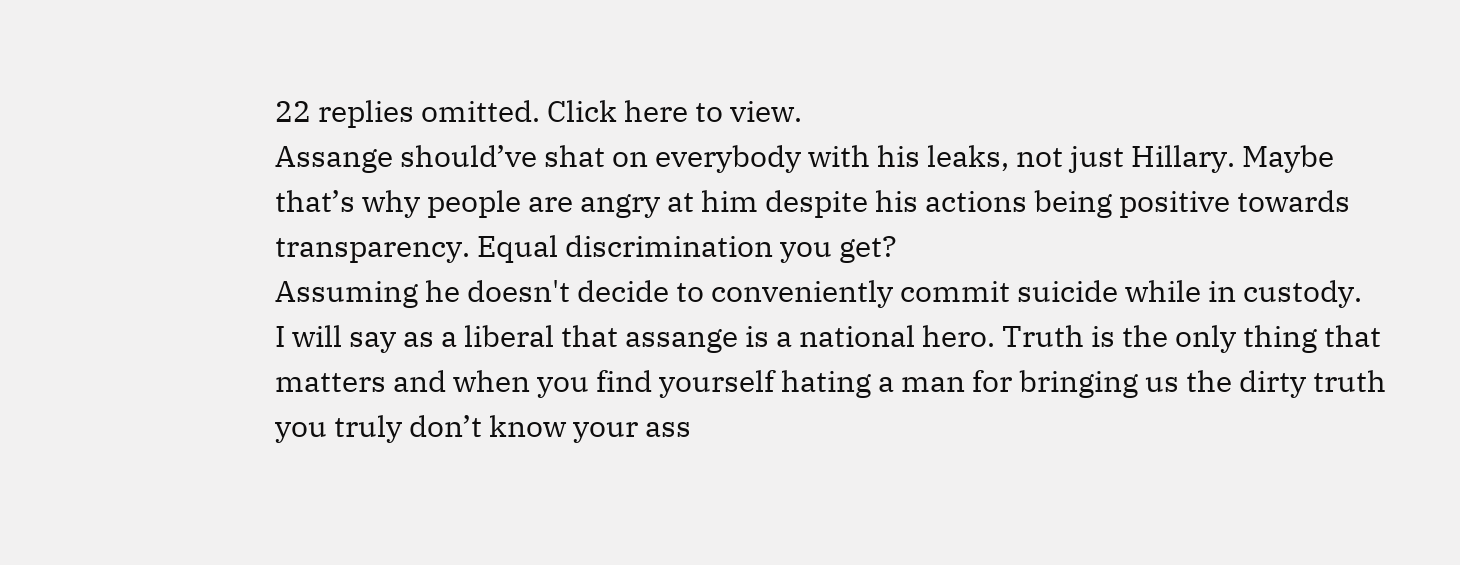22 replies omitted. Click here to view.
Assange should’ve shat on everybody with his leaks, not just Hillary. Maybe that’s why people are angry at him despite his actions being positive towards transparency. Equal discrimination you get?
Assuming he doesn't decide to conveniently commit suicide while in custody.
I will say as a liberal that assange is a national hero. Truth is the only thing that matters and when you find yourself hating a man for bringing us the dirty truth you truly don’t know your ass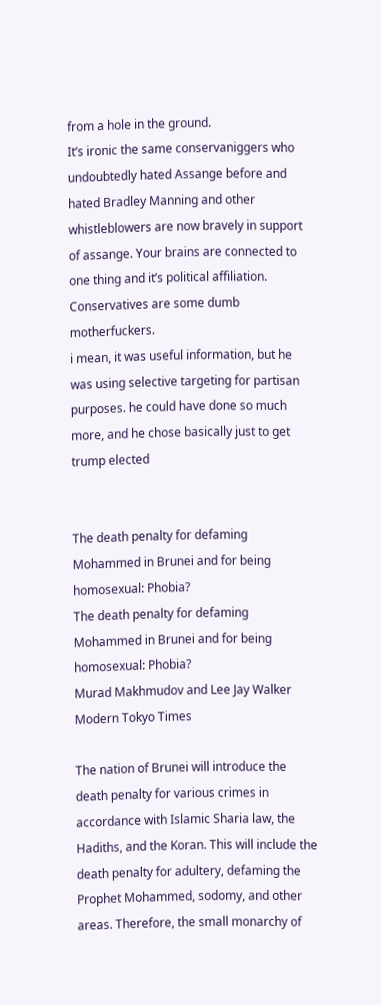from a hole in the ground.
It’s ironic the same conservaniggers who undoubtedly hated Assange before and hated Bradley Manning and other whistleblowers are now bravely in support of assange. Your brains are connected to one thing and it’s political affiliation. Conservatives are some dumb motherfuckers.
i mean, it was useful information, but he was using selective targeting for partisan purposes. he could have done so much more, and he chose basically just to get trump elected


The death penalty for defaming Mohammed in Brunei and for being homosexual: Phobia?
The death penalty for defaming Mohammed in Brunei and for being homosexual: Phobia?
Murad Makhmudov and Lee Jay Walker
Modern Tokyo Times

The nation of Brunei will introduce the death penalty for various crimes in accordance with Islamic Sharia law, the Hadiths, and the Koran. This will include the death penalty for adultery, defaming the Prophet Mohammed, sodomy, and other areas. Therefore, the small monarchy of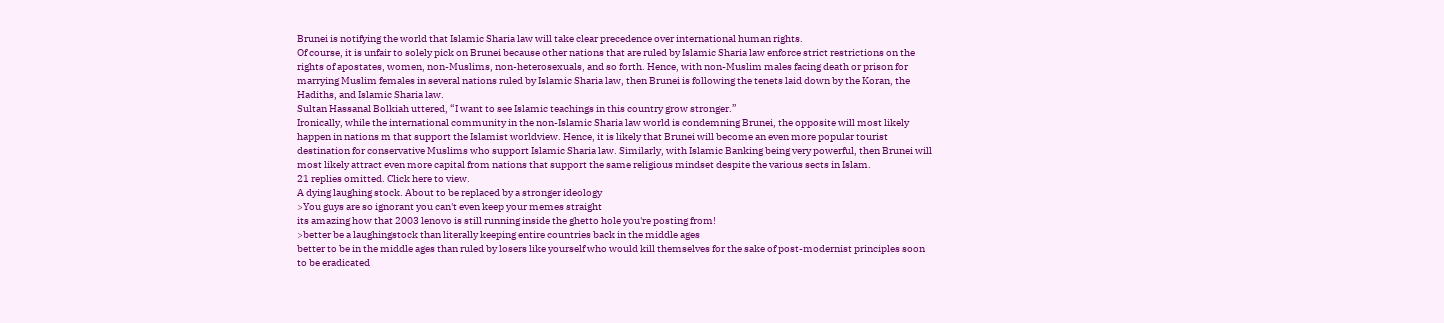Brunei is notifying the world that Islamic Sharia law will take clear precedence over international human rights.
Of course, it is unfair to solely pick on Brunei because other nations that are ruled by Islamic Sharia law enforce strict restrictions on the rights of apostates, women, non-Muslims, non-heterosexuals, and so forth. Hence, with non-Muslim males facing death or prison for marrying Muslim females in several nations ruled by Islamic Sharia law, then Brunei is following the tenets laid down by the Koran, the Hadiths, and Islamic Sharia law.
Sultan Hassanal Bolkiah uttered, “I want to see Islamic teachings in this country grow stronger.”
Ironically, while the international community in the non-Islamic Sharia law world is condemning Brunei, the opposite will most likely happen in nations m that support the Islamist worldview. Hence, it is likely that Brunei will become an even more popular tourist destination for conservative Muslims who support Islamic Sharia law. Similarly, with Islamic Banking being very powerful, then Brunei will most likely attract even more capital from nations that support the same religious mindset despite the various sects in Islam.
21 replies omitted. Click here to view.
A dying laughing stock. About to be replaced by a stronger ideology
>You guys are so ignorant you can't even keep your memes straight
its amazing how that 2003 lenovo is still running inside the ghetto hole you're posting from!
>better be a laughingstock than literally keeping entire countries back in the middle ages
better to be in the middle ages than ruled by losers like yourself who would kill themselves for the sake of post-modernist principles soon to be eradicated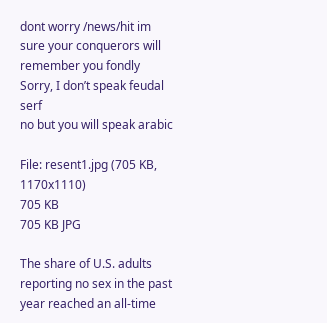dont worry /news/hit im sure your conquerors will remember you fondly
Sorry, I don’t speak feudal serf
no but you will speak arabic

File: resent1.jpg (705 KB, 1170x1110)
705 KB
705 KB JPG

The share of U.S. adults reporting no sex in the past year reached an all-time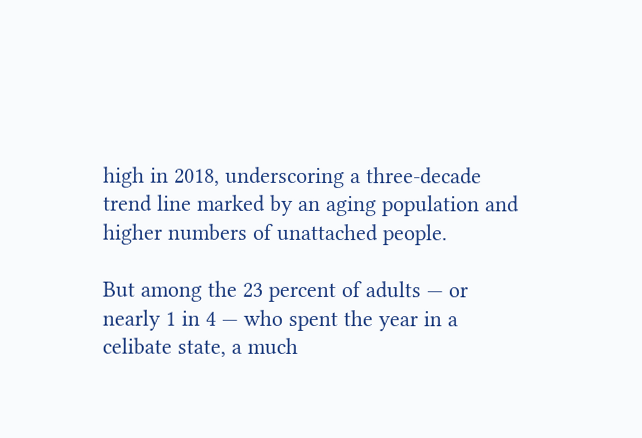high in 2018, underscoring a three-decade trend line marked by an aging population and higher numbers of unattached people.

But among the 23 percent of adults — or nearly 1 in 4 — who spent the year in a celibate state, a much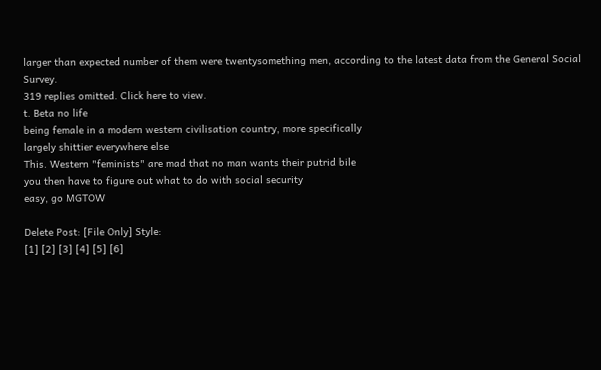larger than expected number of them were twentysomething men, according to the latest data from the General Social Survey.
319 replies omitted. Click here to view.
t. Beta no life
being female in a modern western civilisation country, more specifically
largely shittier everywhere else
This. Western "feminists" are mad that no man wants their putrid bile
you then have to figure out what to do with social security
easy, go MGTOW

Delete Post: [File Only] Style:
[1] [2] [3] [4] [5] [6]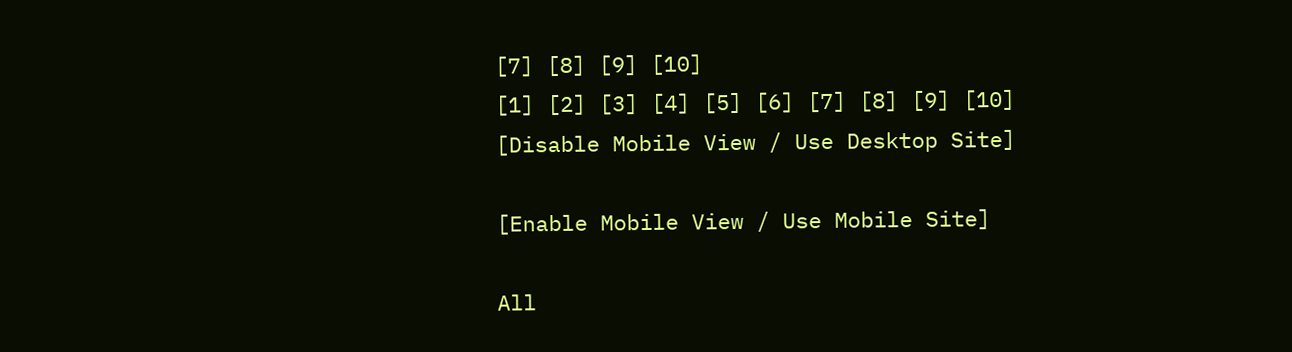[7] [8] [9] [10]
[1] [2] [3] [4] [5] [6] [7] [8] [9] [10]
[Disable Mobile View / Use Desktop Site]

[Enable Mobile View / Use Mobile Site]

All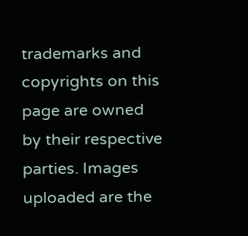trademarks and copyrights on this page are owned by their respective parties. Images uploaded are the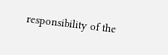responsibility of the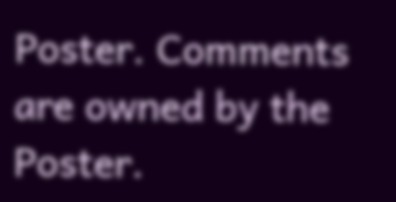Poster. Comments are owned by the Poster.